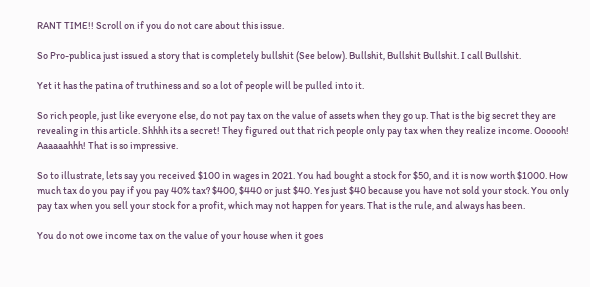RANT TIME!! Scroll on if you do not care about this issue.

So Pro-publica just issued a story that is completely bullshit (See below). Bullshit, Bullshit Bullshit. I call Bullshit.

Yet it has the patina of truthiness and so a lot of people will be pulled into it.

So rich people, just like everyone else, do not pay tax on the value of assets when they go up. That is the big secret they are revealing in this article. Shhhh its a secret! They figured out that rich people only pay tax when they realize income. Oooooh! Aaaaaahhh! That is so impressive.

So to illustrate, lets say you received $100 in wages in 2021. You had bought a stock for $50, and it is now worth $1000. How much tax do you pay if you pay 40% tax? $400, $440 or just $40. Yes just $40 because you have not sold your stock. You only pay tax when you sell your stock for a profit, which may not happen for years. That is the rule, and always has been.

You do not owe income tax on the value of your house when it goes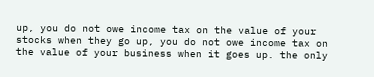up, you do not owe income tax on the value of your stocks when they go up, you do not owe income tax on the value of your business when it goes up. the only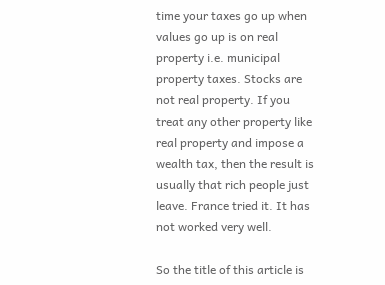time your taxes go up when values go up is on real property i.e. municipal property taxes. Stocks are not real property. If you treat any other property like real property and impose a wealth tax, then the result is usually that rich people just leave. France tried it. It has not worked very well.

So the title of this article is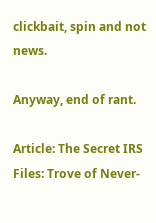clickbait, spin and not news.

Anyway, end of rant.

Article: The Secret IRS Files: Trove of Never-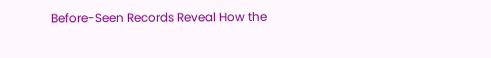Before-Seen Records Reveal How the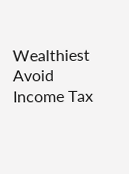Wealthiest Avoid Income Tax